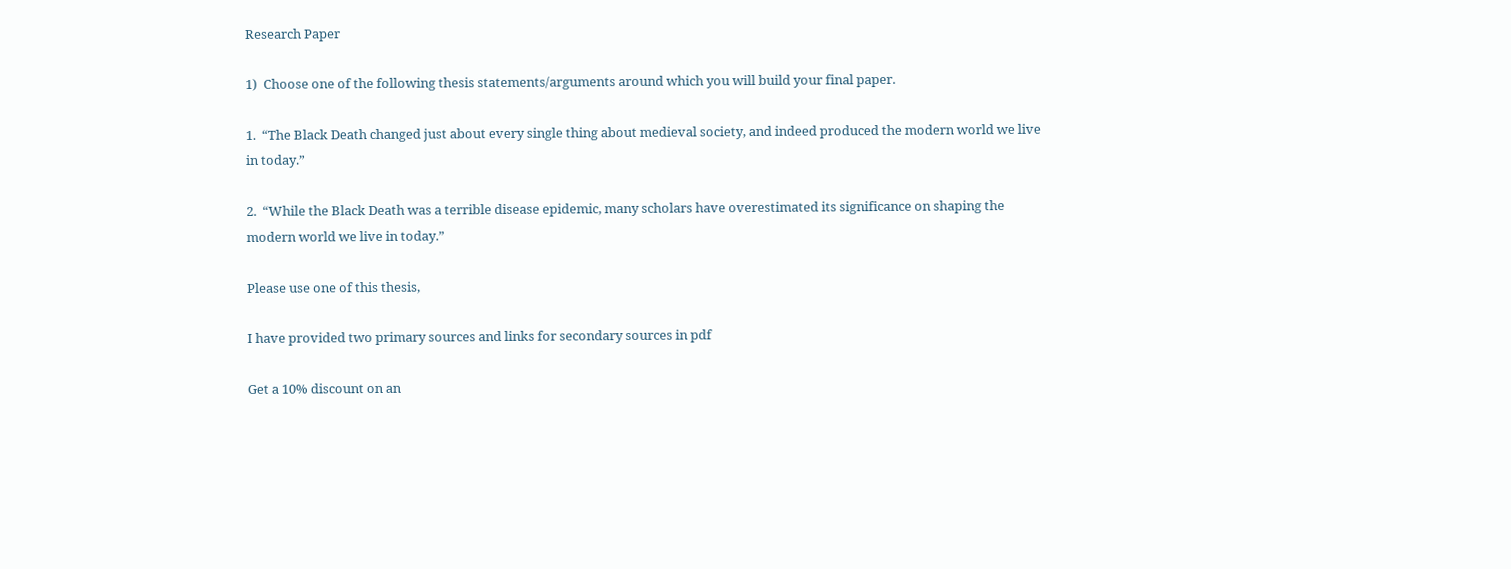Research Paper

1)  Choose one of the following thesis statements/arguments around which you will build your final paper.

1.  “The Black Death changed just about every single thing about medieval society, and indeed produced the modern world we live in today.”

2.  “While the Black Death was a terrible disease epidemic, many scholars have overestimated its significance on shaping the modern world we live in today.”

Please use one of this thesis,

I have provided two primary sources and links for secondary sources in pdf

Get a 10% discount on an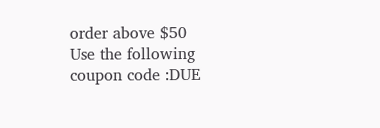order above $50
Use the following coupon code :DUE